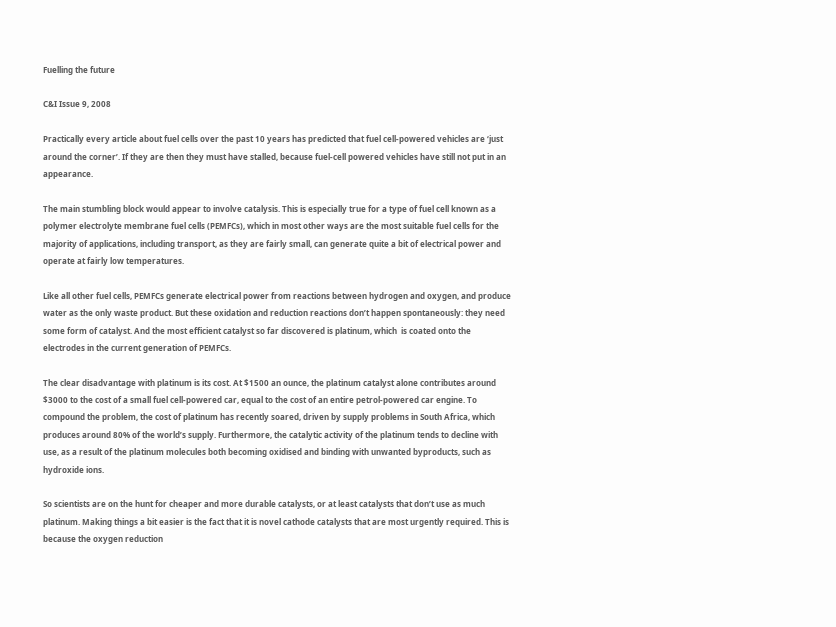Fuelling the future

C&I Issue 9, 2008

Practically every article about fuel cells over the past 10 years has predicted that fuel cell-powered vehicles are ‘just around the corner’. If they are then they must have stalled, because fuel-cell powered vehicles have still not put in an appearance.

The main stumbling block would appear to involve catalysis. This is especially true for a type of fuel cell known as a polymer electrolyte membrane fuel cells (PEMFCs), which in most other ways are the most suitable fuel cells for the majority of applications, including transport, as they are fairly small, can generate quite a bit of electrical power and operate at fairly low temperatures.

Like all other fuel cells, PEMFCs generate electrical power from reactions between hydrogen and oxygen, and produce water as the only waste product. But these oxidation and reduction reactions don’t happen spontaneously: they need some form of catalyst. And the most efficient catalyst so far discovered is platinum, which  is coated onto the electrodes in the current generation of PEMFCs.

The clear disadvantage with platinum is its cost. At $1500 an ounce, the platinum catalyst alone contributes around $3000 to the cost of a small fuel cell-powered car, equal to the cost of an entire petrol-powered car engine. To compound the problem, the cost of platinum has recently soared, driven by supply problems in South Africa, which produces around 80% of the world’s supply. Furthermore, the catalytic activity of the platinum tends to decline with use, as a result of the platinum molecules both becoming oxidised and binding with unwanted byproducts, such as hydroxide ions.

So scientists are on the hunt for cheaper and more durable catalysts, or at least catalysts that don’t use as much platinum. Making things a bit easier is the fact that it is novel cathode catalysts that are most urgently required. This is because the oxygen reduction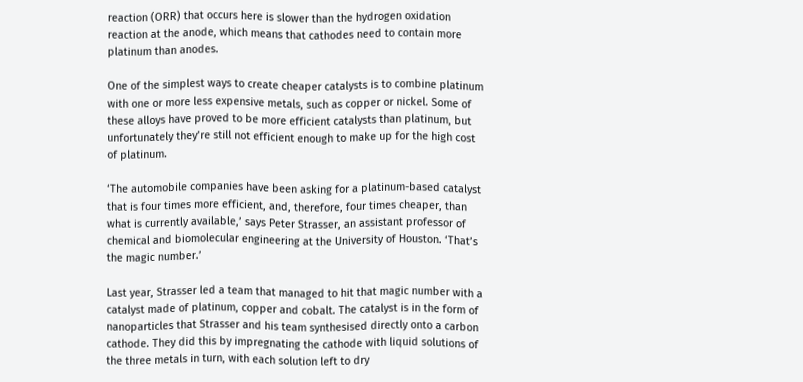reaction (ORR) that occurs here is slower than the hydrogen oxidation reaction at the anode, which means that cathodes need to contain more platinum than anodes.

One of the simplest ways to create cheaper catalysts is to combine platinum with one or more less expensive metals, such as copper or nickel. Some of these alloys have proved to be more efficient catalysts than platinum, but unfortunately they’re still not efficient enough to make up for the high cost of platinum.

‘The automobile companies have been asking for a platinum-based catalyst that is four times more efficient, and, therefore, four times cheaper, than what is currently available,’ says Peter Strasser, an assistant professor of chemical and biomolecular engineering at the University of Houston. ‘That’s the magic number.’

Last year, Strasser led a team that managed to hit that magic number with a catalyst made of platinum, copper and cobalt. The catalyst is in the form of nanoparticles that Strasser and his team synthesised directly onto a carbon cathode. They did this by impregnating the cathode with liquid solutions of the three metals in turn, with each solution left to dry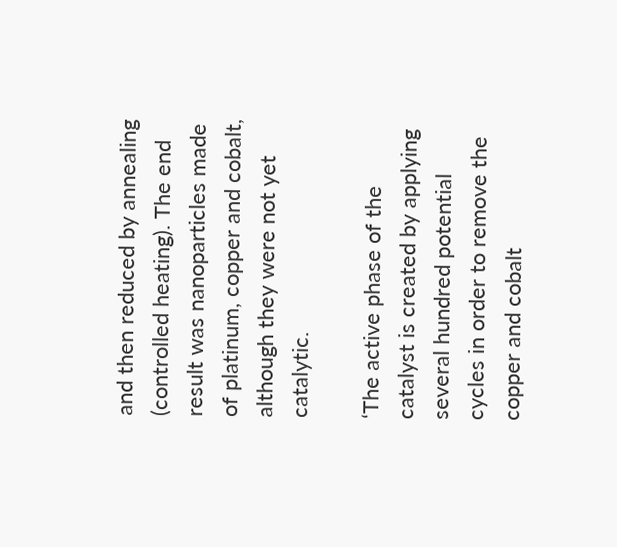and then reduced by annealing (controlled heating). The end result was nanoparticles made of platinum, copper and cobalt, although they were not yet catalytic.

‘The active phase of the catalyst is created by applying several hundred potential cycles in order to remove the copper and cobalt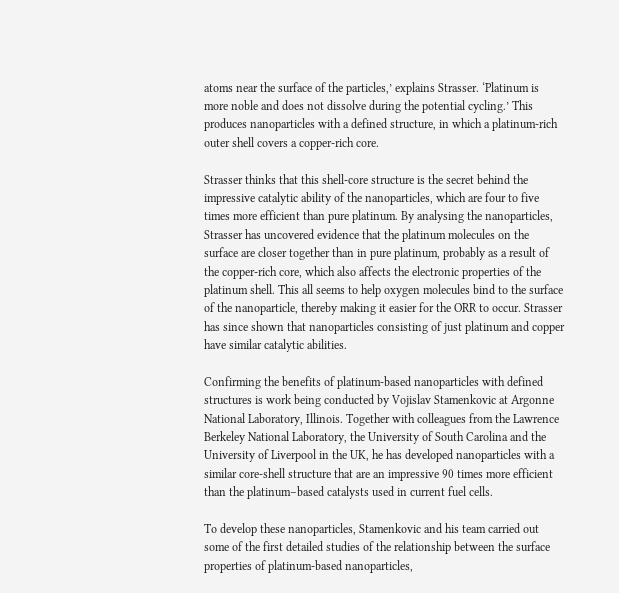atoms near the surface of the particles,’ explains Strasser. ‘Platinum is more noble and does not dissolve during the potential cycling.’ This produces nanoparticles with a defined structure, in which a platinum-rich outer shell covers a copper-rich core.

Strasser thinks that this shell-core structure is the secret behind the impressive catalytic ability of the nanoparticles, which are four to five times more efficient than pure platinum. By analysing the nanoparticles, Strasser has uncovered evidence that the platinum molecules on the surface are closer together than in pure platinum, probably as a result of the copper-rich core, which also affects the electronic properties of the platinum shell. This all seems to help oxygen molecules bind to the surface of the nanoparticle, thereby making it easier for the ORR to occur. Strasser has since shown that nanoparticles consisting of just platinum and copper have similar catalytic abilities.

Confirming the benefits of platinum-based nanoparticles with defined structures is work being conducted by Vojislav Stamenkovic at Argonne National Laboratory, Illinois. Together with colleagues from the Lawrence Berkeley National Laboratory, the University of South Carolina and the University of Liverpool in the UK, he has developed nanoparticles with a similar core-shell structure that are an impressive 90 times more efficient than the platinum–based catalysts used in current fuel cells.

To develop these nanoparticles, Stamenkovic and his team carried out some of the first detailed studies of the relationship between the surface properties of platinum-based nanoparticles,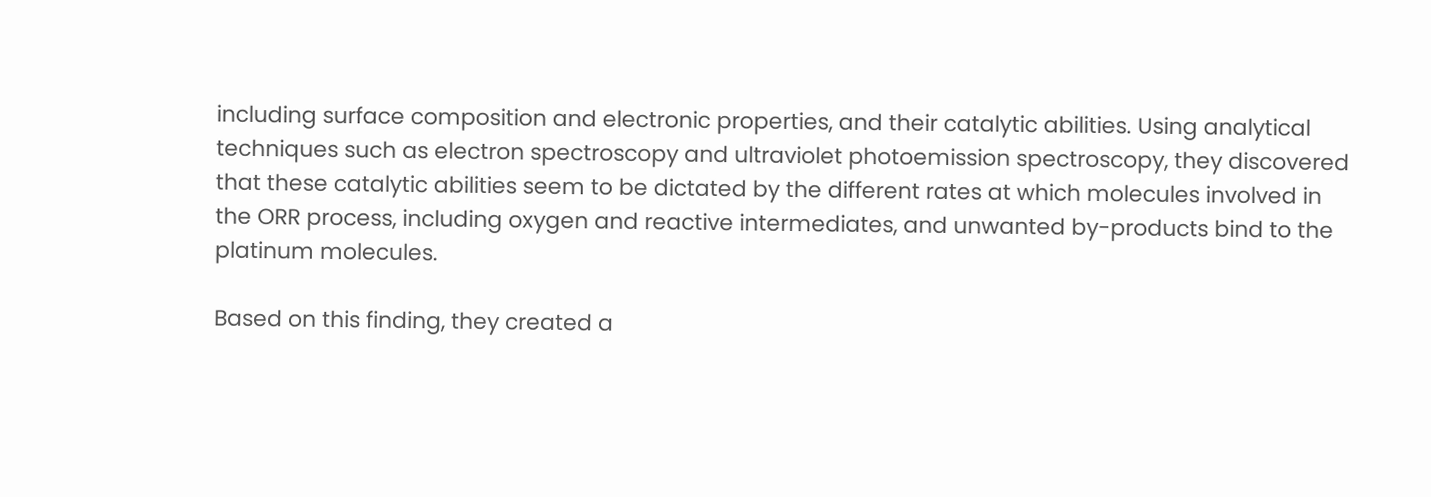including surface composition and electronic properties, and their catalytic abilities. Using analytical techniques such as electron spectroscopy and ultraviolet photoemission spectroscopy, they discovered that these catalytic abilities seem to be dictated by the different rates at which molecules involved in the ORR process, including oxygen and reactive intermediates, and unwanted by-products bind to the platinum molecules.

Based on this finding, they created a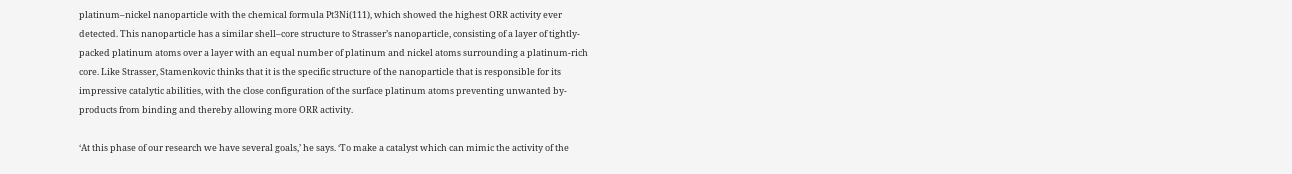platinum–nickel nanoparticle with the chemical formula Pt3Ni(111), which showed the highest ORR activity ever detected. This nanoparticle has a similar shell–core structure to Strasser’s nanoparticle, consisting of a layer of tightly-packed platinum atoms over a layer with an equal number of platinum and nickel atoms surrounding a platinum-rich core. Like Strasser, Stamenkovic thinks that it is the specific structure of the nanoparticle that is responsible for its impressive catalytic abilities, with the close configuration of the surface platinum atoms preventing unwanted by-products from binding and thereby allowing more ORR activity.

‘At this phase of our research we have several goals,’ he says. ‘To make a catalyst which can mimic the activity of the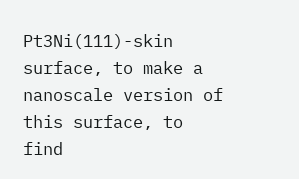Pt3Ni(111)-skin surface, to make a nanoscale version of this surface, to find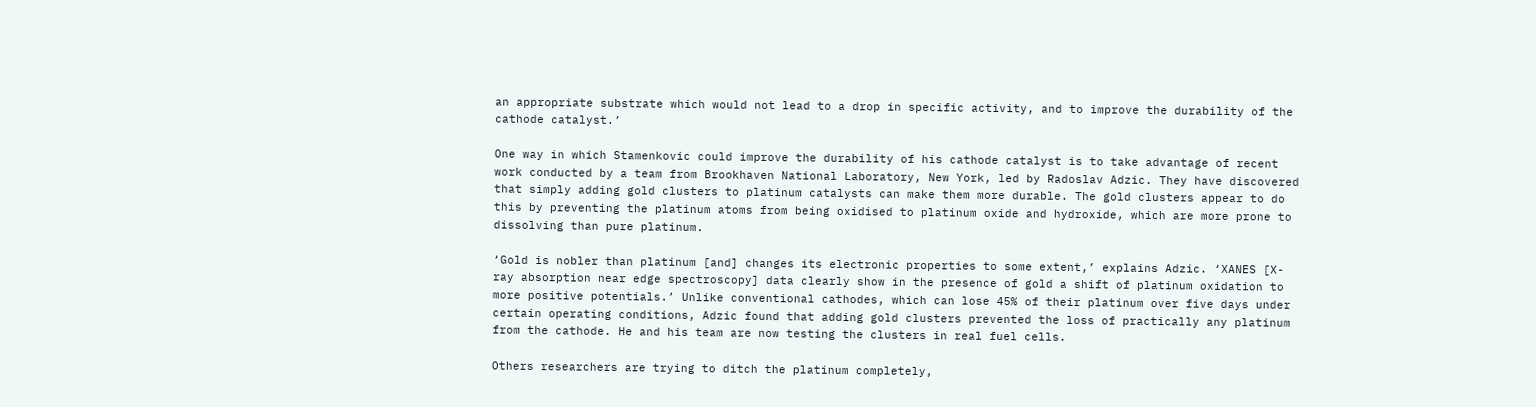an appropriate substrate which would not lead to a drop in specific activity, and to improve the durability of the cathode catalyst.’

One way in which Stamenkovic could improve the durability of his cathode catalyst is to take advantage of recent work conducted by a team from Brookhaven National Laboratory, New York, led by Radoslav Adzic. They have discovered that simply adding gold clusters to platinum catalysts can make them more durable. The gold clusters appear to do this by preventing the platinum atoms from being oxidised to platinum oxide and hydroxide, which are more prone to dissolving than pure platinum.

‘Gold is nobler than platinum [and] changes its electronic properties to some extent,’ explains Adzic. ‘XANES [X-ray absorption near edge spectroscopy] data clearly show in the presence of gold a shift of platinum oxidation to more positive potentials.’ Unlike conventional cathodes, which can lose 45% of their platinum over five days under certain operating conditions, Adzic found that adding gold clusters prevented the loss of practically any platinum from the cathode. He and his team are now testing the clusters in real fuel cells.

Others researchers are trying to ditch the platinum completely,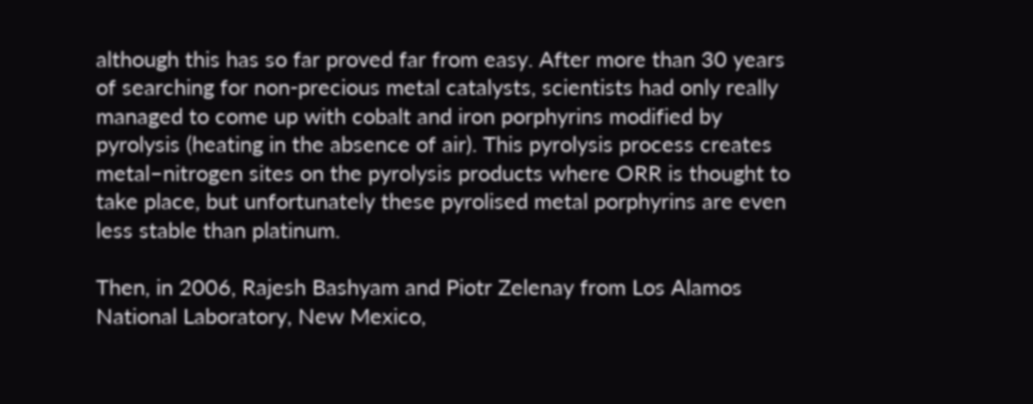although this has so far proved far from easy. After more than 30 years of searching for non-precious metal catalysts, scientists had only really managed to come up with cobalt and iron porphyrins modified by pyrolysis (heating in the absence of air). This pyrolysis process creates metal–nitrogen sites on the pyrolysis products where ORR is thought to take place, but unfortunately these pyrolised metal porphyrins are even less stable than platinum.

Then, in 2006, Rajesh Bashyam and Piotr Zelenay from Los Alamos National Laboratory, New Mexico,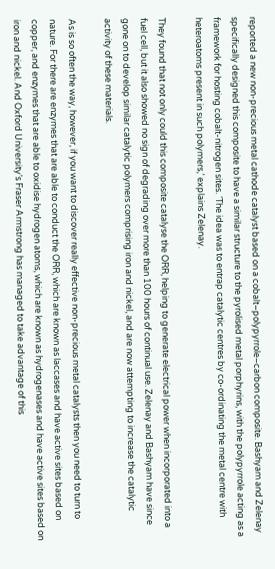reported a new non-precious metal cathode catalyst based on a cobalt–polypyrrole–carbon composite. Bashyam and Zelenay specifically designed this composite to have a similar structure to the pyrolised metal porphyrins, with the polypyrrole acting as a framework for hosting cobalt-nitrogen sites. ‘The idea was to entrap catalytic centres by co-ordinating the metal centre with heteroatoms present in such polymers,’ explains Zelenay.

They found that not only could this composite catalyse the ORR, helping to generate electrical power when incorporated into a fuel cell, but it also showed no sign of degrading over more than 100 hours of continual use. Zelenay and Bashyam have since gone on to develop similar catalytic polymers comprising iron and nickel, and are now attempting to increase the catalytic activity of these materials.

As is so often the way, however, if you want to discover really effective non-precious metal catalysts then you need to turn to nature. For there are enzymes that are able to conduct the ORR, which are known as laccases and have active sites based on copper, and enzymes that are able to oxidise hydrogen atoms, which are known as hydrogenases and have active sites based on iron and nickel. And Oxford University’s Fraser Armstrong has managed to take advantage of this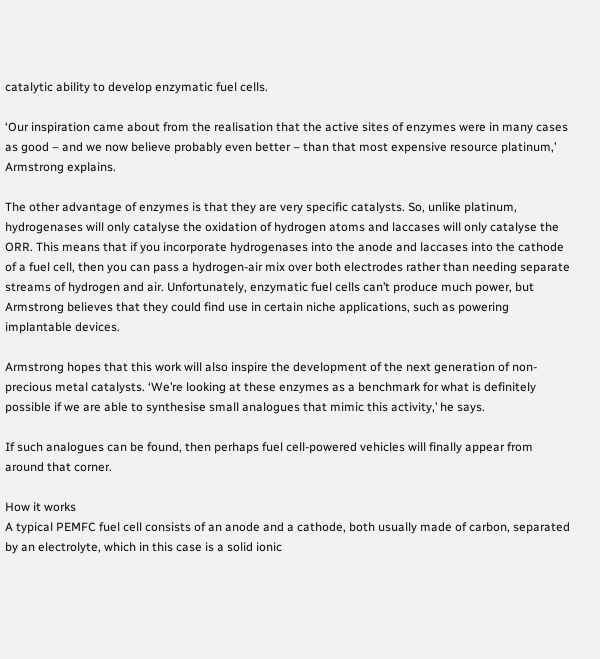catalytic ability to develop enzymatic fuel cells.

‘Our inspiration came about from the realisation that the active sites of enzymes were in many cases as good – and we now believe probably even better – than that most expensive resource platinum,’ Armstrong explains.

The other advantage of enzymes is that they are very specific catalysts. So, unlike platinum, hydrogenases will only catalyse the oxidation of hydrogen atoms and laccases will only catalyse the ORR. This means that if you incorporate hydrogenases into the anode and laccases into the cathode of a fuel cell, then you can pass a hydrogen-air mix over both electrodes rather than needing separate streams of hydrogen and air. Unfortunately, enzymatic fuel cells can’t produce much power, but Armstrong believes that they could find use in certain niche applications, such as powering implantable devices.

Armstrong hopes that this work will also inspire the development of the next generation of non-precious metal catalysts. ‘We’re looking at these enzymes as a benchmark for what is definitely possible if we are able to synthesise small analogues that mimic this activity,’ he says.

If such analogues can be found, then perhaps fuel cell-powered vehicles will finally appear from around that corner.

How it works
A typical PEMFC fuel cell consists of an anode and a cathode, both usually made of carbon, separated by an electrolyte, which in this case is a solid ionic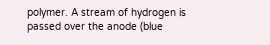polymer. A stream of hydrogen is passed over the anode (blue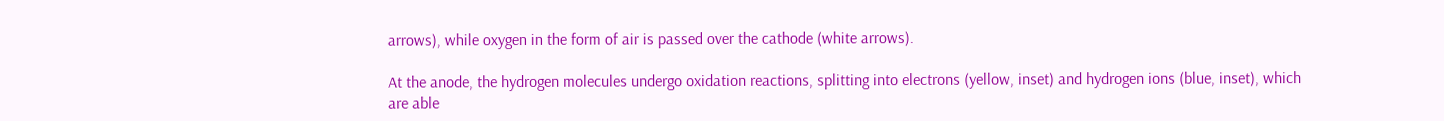arrows), while oxygen in the form of air is passed over the cathode (white arrows).

At the anode, the hydrogen molecules undergo oxidation reactions, splitting into electrons (yellow, inset) and hydrogen ions (blue, inset), which are able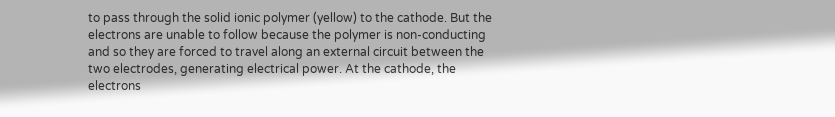to pass through the solid ionic polymer (yellow) to the cathode. But the electrons are unable to follow because the polymer is non-conducting and so they are forced to travel along an external circuit between the two electrodes, generating electrical power. At the cathode, the electrons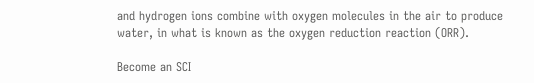and hydrogen ions combine with oxygen molecules in the air to produce water, in what is known as the oxygen reduction reaction (ORR).

Become an SCI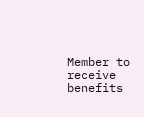Member to receive benefits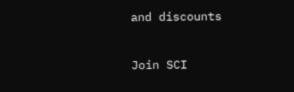and discounts

Join SCI